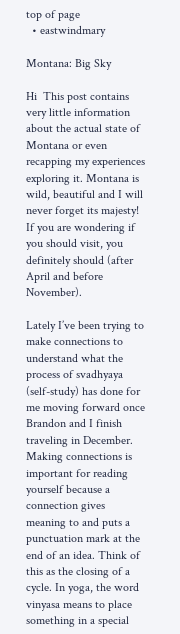top of page
  • eastwindmary

Montana: Big Sky

Hi  This post contains very little information about the actual state of Montana or even recapping my experiences exploring it. Montana is wild, beautiful and I will never forget its majesty! If you are wondering if you should visit, you definitely should (after April and before November).

Lately I’ve been trying to make connections to understand what the process of svadhyaya (self-study) has done for me moving forward once Brandon and I finish traveling in December. Making connections is important for reading yourself because a connection gives meaning to and puts a punctuation mark at the end of an idea. Think of this as the closing of a cycle. In yoga, the word vinyasa means to place something in a special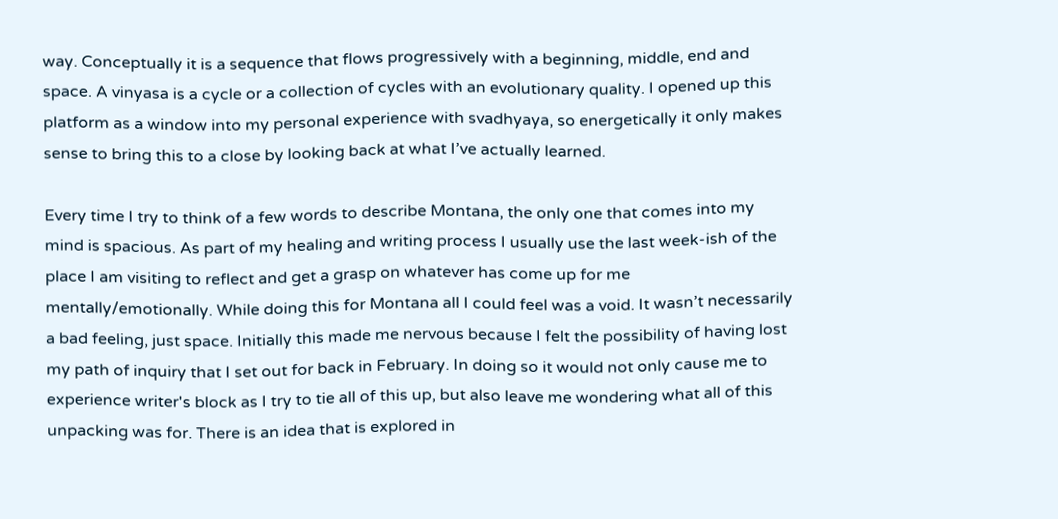way. Conceptually it is a sequence that flows progressively with a beginning, middle, end and space. A vinyasa is a cycle or a collection of cycles with an evolutionary quality. I opened up this platform as a window into my personal experience with svadhyaya, so energetically it only makes sense to bring this to a close by looking back at what I’ve actually learned.

Every time I try to think of a few words to describe Montana, the only one that comes into my mind is spacious. As part of my healing and writing process I usually use the last week-ish of the place I am visiting to reflect and get a grasp on whatever has come up for me mentally/emotionally. While doing this for Montana all I could feel was a void. It wasn’t necessarily a bad feeling, just space. Initially this made me nervous because I felt the possibility of having lost my path of inquiry that I set out for back in February. In doing so it would not only cause me to experience writer's block as I try to tie all of this up, but also leave me wondering what all of this unpacking was for. There is an idea that is explored in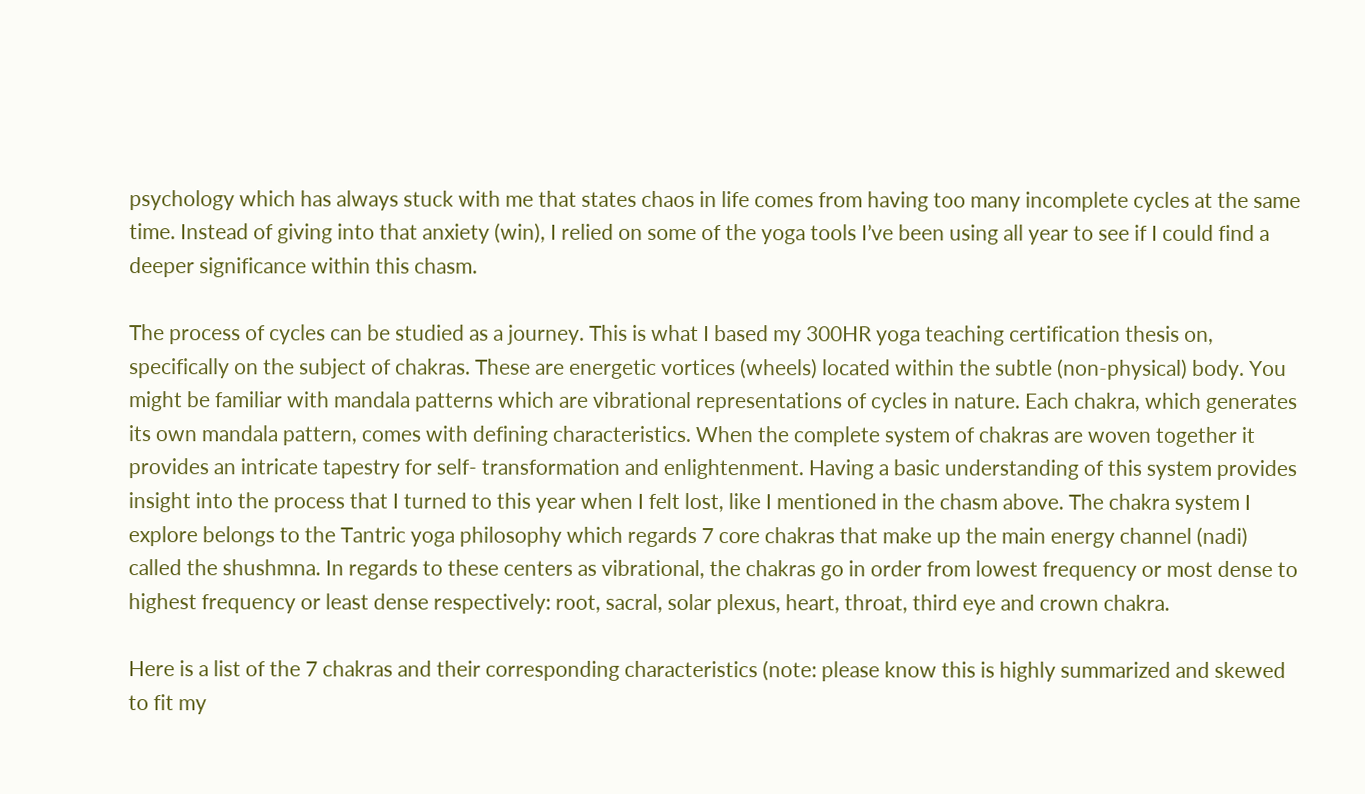psychology which has always stuck with me that states chaos in life comes from having too many incomplete cycles at the same time. Instead of giving into that anxiety (win), I relied on some of the yoga tools I’ve been using all year to see if I could find a deeper significance within this chasm.

The process of cycles can be studied as a journey. This is what I based my 300HR yoga teaching certification thesis on, specifically on the subject of chakras. These are energetic vortices (wheels) located within the subtle (non-physical) body. You might be familiar with mandala patterns which are vibrational representations of cycles in nature. Each chakra, which generates its own mandala pattern, comes with defining characteristics. When the complete system of chakras are woven together it provides an intricate tapestry for self- transformation and enlightenment. Having a basic understanding of this system provides insight into the process that I turned to this year when I felt lost, like I mentioned in the chasm above. The chakra system I explore belongs to the Tantric yoga philosophy which regards 7 core chakras that make up the main energy channel (nadi) called the shushmna. In regards to these centers as vibrational, the chakras go in order from lowest frequency or most dense to highest frequency or least dense respectively: root, sacral, solar plexus, heart, throat, third eye and crown chakra.

Here is a list of the 7 chakras and their corresponding characteristics (note: please know this is highly summarized and skewed to fit my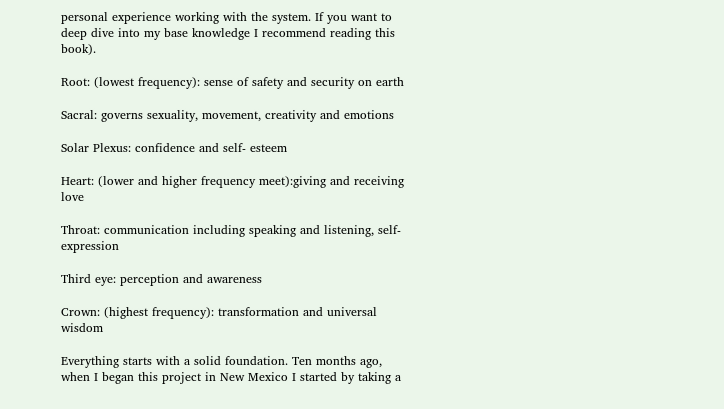personal experience working with the system. If you want to deep dive into my base knowledge I recommend reading this book).

Root: (lowest frequency): sense of safety and security on earth

Sacral: governs sexuality, movement, creativity and emotions

Solar Plexus: confidence and self- esteem

Heart: (lower and higher frequency meet):giving and receiving love

Throat: communication including speaking and listening, self- expression

Third eye: perception and awareness

Crown: (highest frequency): transformation and universal wisdom

Everything starts with a solid foundation. Ten months ago, when I began this project in New Mexico I started by taking a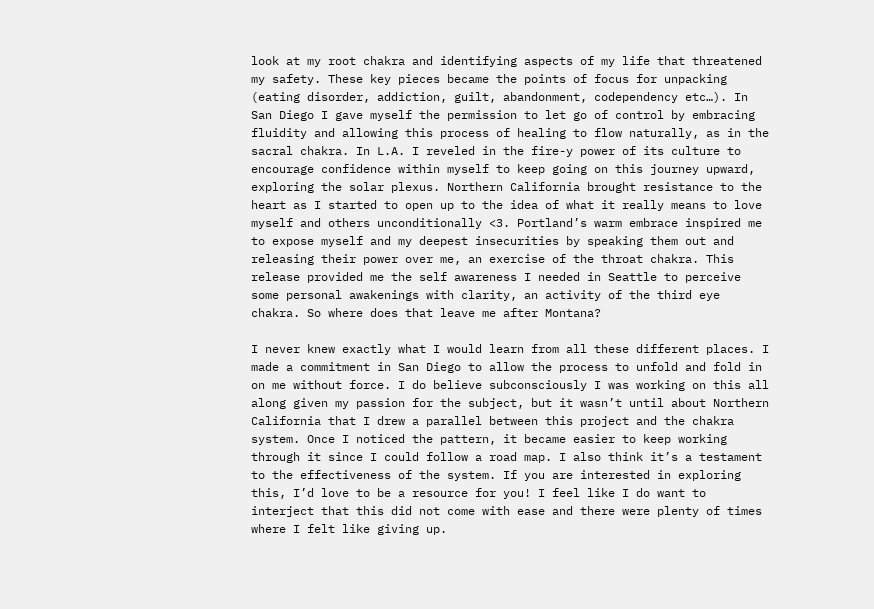look at my root chakra and identifying aspects of my life that threatened my safety. These key pieces became the points of focus for unpacking (eating disorder, addiction, guilt, abandonment, codependency etc…). In San Diego I gave myself the permission to let go of control by embracing fluidity and allowing this process of healing to flow naturally, as in the sacral chakra. In L.A. I reveled in the fire-y power of its culture to encourage confidence within myself to keep going on this journey upward, exploring the solar plexus. Northern California brought resistance to the heart as I started to open up to the idea of what it really means to love myself and others unconditionally <3. Portland’s warm embrace inspired me to expose myself and my deepest insecurities by speaking them out and releasing their power over me, an exercise of the throat chakra. This release provided me the self awareness I needed in Seattle to perceive some personal awakenings with clarity, an activity of the third eye chakra. So where does that leave me after Montana?

I never knew exactly what I would learn from all these different places. I made a commitment in San Diego to allow the process to unfold and fold in on me without force. I do believe subconsciously I was working on this all along given my passion for the subject, but it wasn’t until about Northern California that I drew a parallel between this project and the chakra system. Once I noticed the pattern, it became easier to keep working through it since I could follow a road map. I also think it’s a testament to the effectiveness of the system. If you are interested in exploring this, I’d love to be a resource for you! I feel like I do want to interject that this did not come with ease and there were plenty of times where I felt like giving up.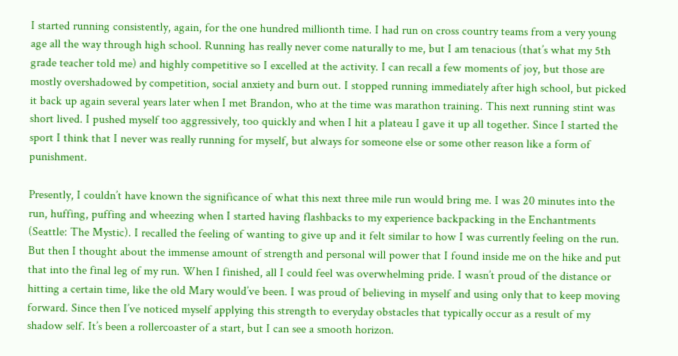I started running consistently, again, for the one hundred millionth time. I had run on cross country teams from a very young age all the way through high school. Running has really never come naturally to me, but I am tenacious (that’s what my 5th grade teacher told me) and highly competitive so I excelled at the activity. I can recall a few moments of joy, but those are mostly overshadowed by competition, social anxiety and burn out. I stopped running immediately after high school, but picked it back up again several years later when I met Brandon, who at the time was marathon training. This next running stint was short lived. I pushed myself too aggressively, too quickly and when I hit a plateau I gave it up all together. Since I started the sport I think that I never was really running for myself, but always for someone else or some other reason like a form of punishment.

Presently, I couldn’t have known the significance of what this next three mile run would bring me. I was 20 minutes into the run, huffing, puffing and wheezing when I started having flashbacks to my experience backpacking in the Enchantments (Seattle: The Mystic). I recalled the feeling of wanting to give up and it felt similar to how I was currently feeling on the run. But then I thought about the immense amount of strength and personal will power that I found inside me on the hike and put that into the final leg of my run. When I finished, all I could feel was overwhelming pride. I wasn’t proud of the distance or hitting a certain time, like the old Mary would’ve been. I was proud of believing in myself and using only that to keep moving forward. Since then I’ve noticed myself applying this strength to everyday obstacles that typically occur as a result of my shadow self. It’s been a rollercoaster of a start, but I can see a smooth horizon.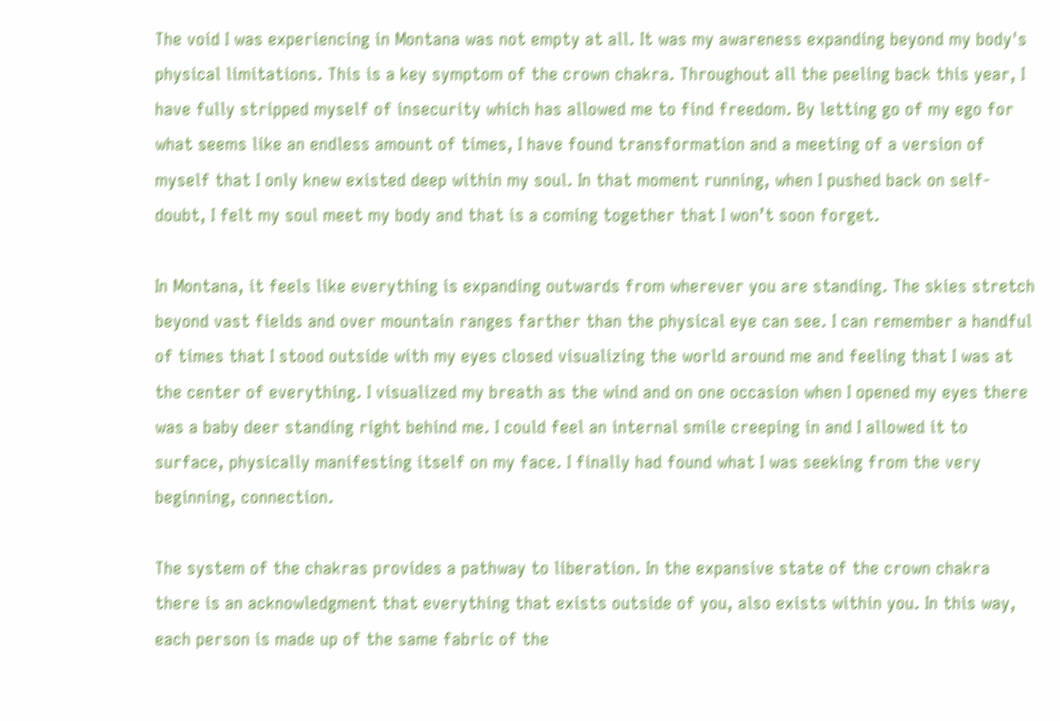The void I was experiencing in Montana was not empty at all. It was my awareness expanding beyond my body's physical limitations. This is a key symptom of the crown chakra. Throughout all the peeling back this year, I have fully stripped myself of insecurity which has allowed me to find freedom. By letting go of my ego for what seems like an endless amount of times, I have found transformation and a meeting of a version of myself that I only knew existed deep within my soul. In that moment running, when I pushed back on self-doubt, I felt my soul meet my body and that is a coming together that I won’t soon forget.

In Montana, it feels like everything is expanding outwards from wherever you are standing. The skies stretch beyond vast fields and over mountain ranges farther than the physical eye can see. I can remember a handful of times that I stood outside with my eyes closed visualizing the world around me and feeling that I was at the center of everything. I visualized my breath as the wind and on one occasion when I opened my eyes there was a baby deer standing right behind me. I could feel an internal smile creeping in and I allowed it to surface, physically manifesting itself on my face. I finally had found what I was seeking from the very beginning, connection.

The system of the chakras provides a pathway to liberation. In the expansive state of the crown chakra there is an acknowledgment that everything that exists outside of you, also exists within you. In this way, each person is made up of the same fabric of the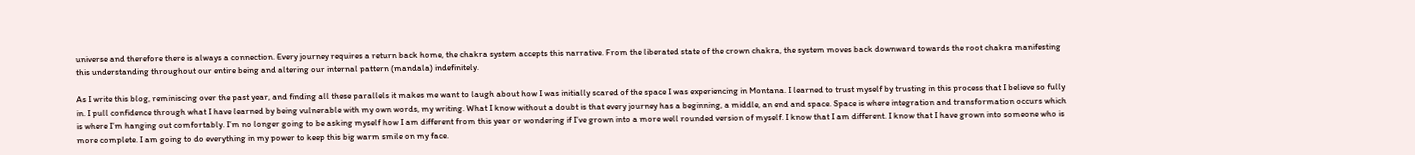universe and therefore there is always a connection. Every journey requires a return back home, the chakra system accepts this narrative. From the liberated state of the crown chakra, the system moves back downward towards the root chakra manifesting this understanding throughout our entire being and altering our internal pattern (mandala) indefinitely.

As I write this blog, reminiscing over the past year, and finding all these parallels it makes me want to laugh about how I was initially scared of the space I was experiencing in Montana. I learned to trust myself by trusting in this process that I believe so fully in. I pull confidence through what I have learned by being vulnerable with my own words, my writing. What I know without a doubt is that every journey has a beginning, a middle, an end and space. Space is where integration and transformation occurs which is where I’m hanging out comfortably. I’m no longer going to be asking myself how I am different from this year or wondering if I’ve grown into a more well rounded version of myself. I know that I am different. I know that I have grown into someone who is more complete. I am going to do everything in my power to keep this big warm smile on my face.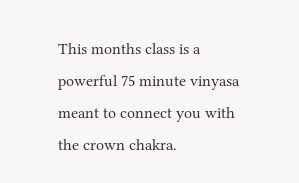This months class is a powerful 75 minute vinyasa meant to connect you with the crown chakra.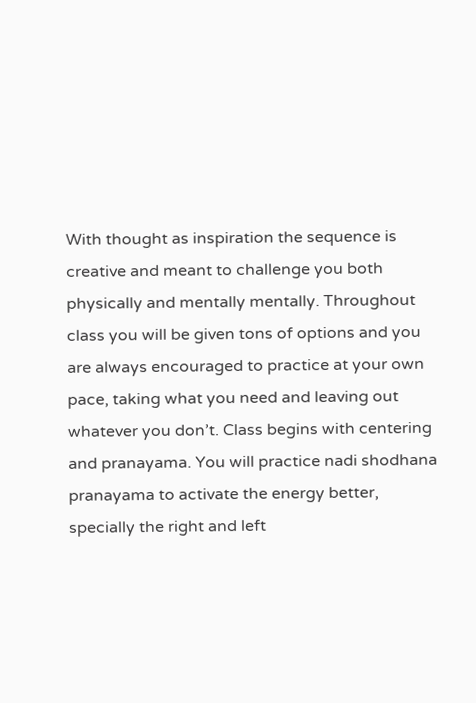With thought as inspiration the sequence is creative and meant to challenge you both physically and mentally mentally. Throughout class you will be given tons of options and you are always encouraged to practice at your own pace, taking what you need and leaving out whatever you don’t. Class begins with centering and pranayama. You will practice nadi shodhana pranayama to activate the energy better, specially the right and left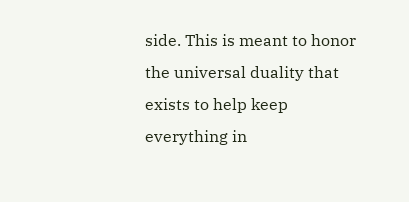side. This is meant to honor the universal duality that exists to help keep everything in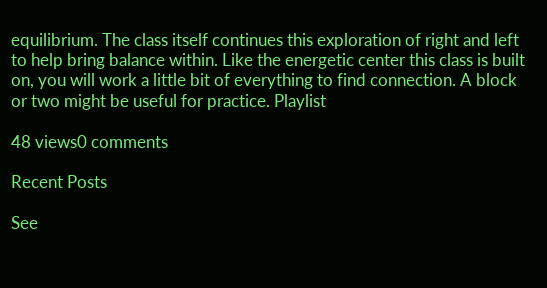equilibrium. The class itself continues this exploration of right and left to help bring balance within. Like the energetic center this class is built on, you will work a little bit of everything to find connection. A block or two might be useful for practice. Playlist

48 views0 comments

Recent Posts

See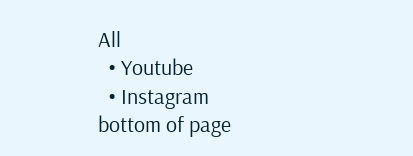All
  • Youtube
  • Instagram
bottom of page